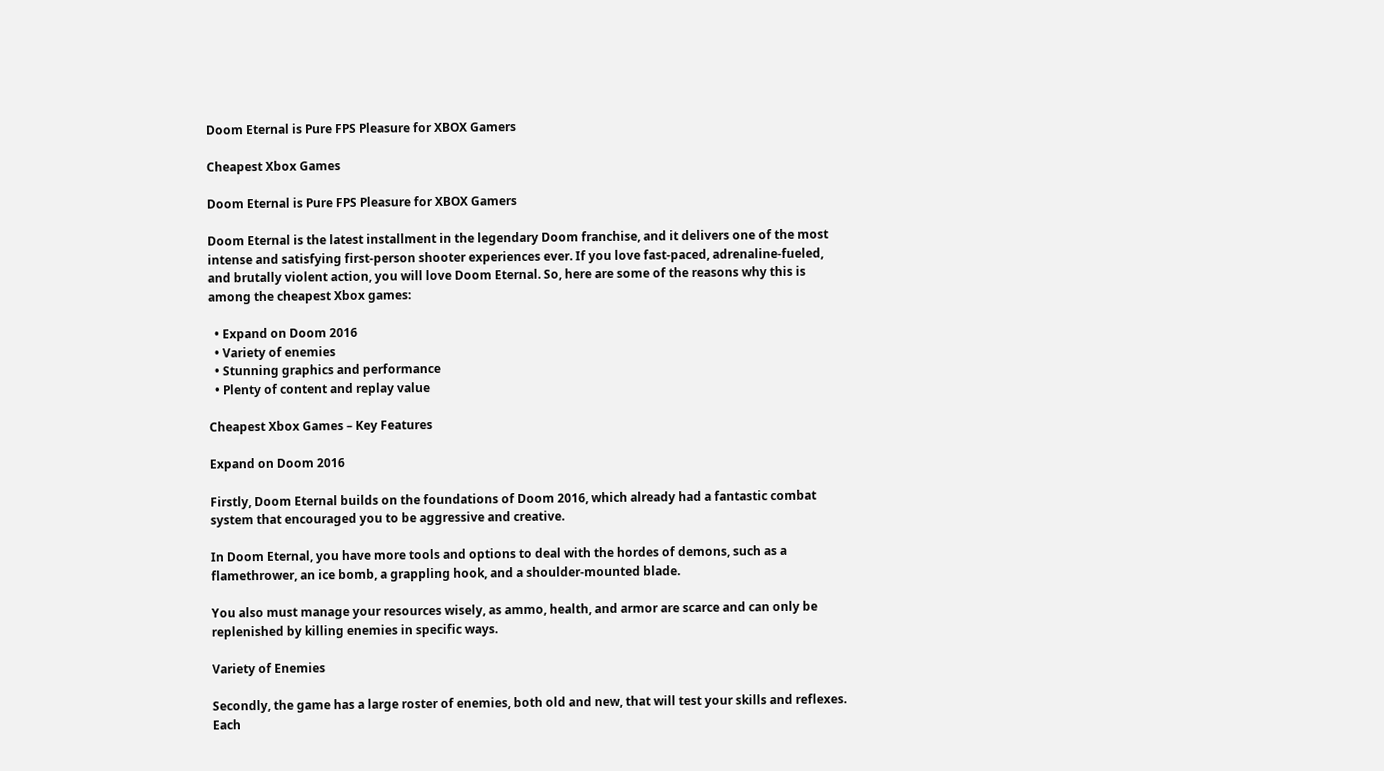Doom Eternal is Pure FPS Pleasure for XBOX Gamers

Cheapest Xbox Games

Doom Eternal is Pure FPS Pleasure for XBOX Gamers

Doom Eternal is the latest installment in the legendary Doom franchise, and it delivers one of the most intense and satisfying first-person shooter experiences ever. If you love fast-paced, adrenaline-fueled, and brutally violent action, you will love Doom Eternal. So, here are some of the reasons why this is among the cheapest Xbox games:

  • Expand on Doom 2016
  • Variety of enemies
  • Stunning graphics and performance
  • Plenty of content and replay value

Cheapest Xbox Games – Key Features

Expand on Doom 2016

Firstly, Doom Eternal builds on the foundations of Doom 2016, which already had a fantastic combat system that encouraged you to be aggressive and creative.

In Doom Eternal, you have more tools and options to deal with the hordes of demons, such as a flamethrower, an ice bomb, a grappling hook, and a shoulder-mounted blade.

You also must manage your resources wisely, as ammo, health, and armor are scarce and can only be replenished by killing enemies in specific ways.

Variety of Enemies

Secondly, the game has a large roster of enemies, both old and new, that will test your skills and reflexes. Each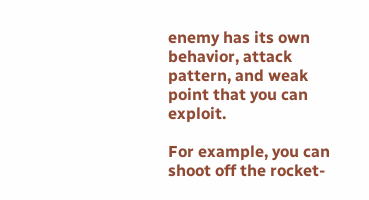enemy has its own behavior, attack pattern, and weak point that you can exploit.

For example, you can shoot off the rocket-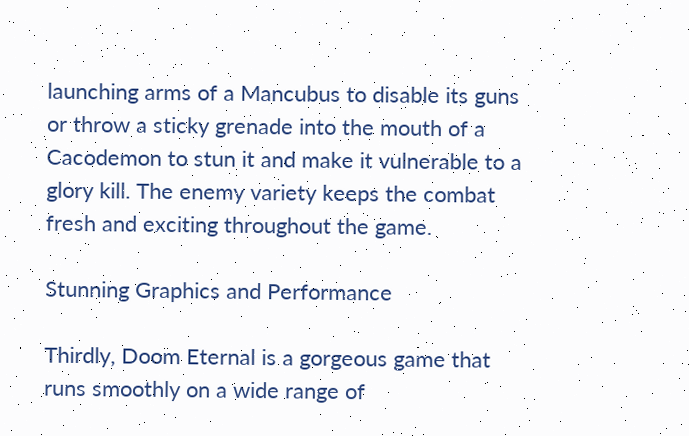launching arms of a Mancubus to disable its guns or throw a sticky grenade into the mouth of a Cacodemon to stun it and make it vulnerable to a glory kill. The enemy variety keeps the combat fresh and exciting throughout the game.

Stunning Graphics and Performance

Thirdly, Doom Eternal is a gorgeous game that runs smoothly on a wide range of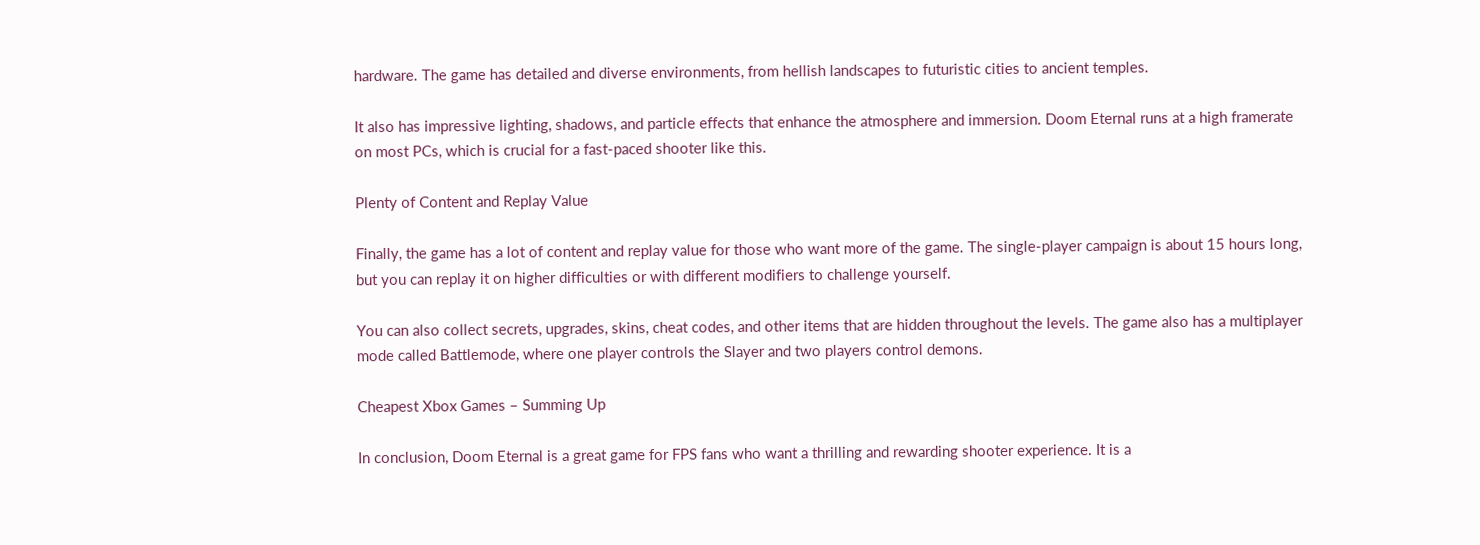hardware. The game has detailed and diverse environments, from hellish landscapes to futuristic cities to ancient temples.

It also has impressive lighting, shadows, and particle effects that enhance the atmosphere and immersion. Doom Eternal runs at a high framerate on most PCs, which is crucial for a fast-paced shooter like this.

Plenty of Content and Replay Value

Finally, the game has a lot of content and replay value for those who want more of the game. The single-player campaign is about 15 hours long, but you can replay it on higher difficulties or with different modifiers to challenge yourself.

You can also collect secrets, upgrades, skins, cheat codes, and other items that are hidden throughout the levels. The game also has a multiplayer mode called Battlemode, where one player controls the Slayer and two players control demons.

Cheapest Xbox Games – Summing Up

In conclusion, Doom Eternal is a great game for FPS fans who want a thrilling and rewarding shooter experience. It is a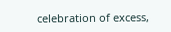celebration of excess,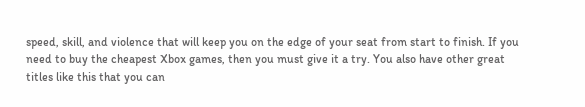speed, skill, and violence that will keep you on the edge of your seat from start to finish. If you need to buy the cheapest Xbox games, then you must give it a try. You also have other great titles like this that you can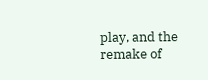play, and the remake of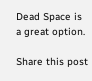Dead Space is a great option.

Share this post